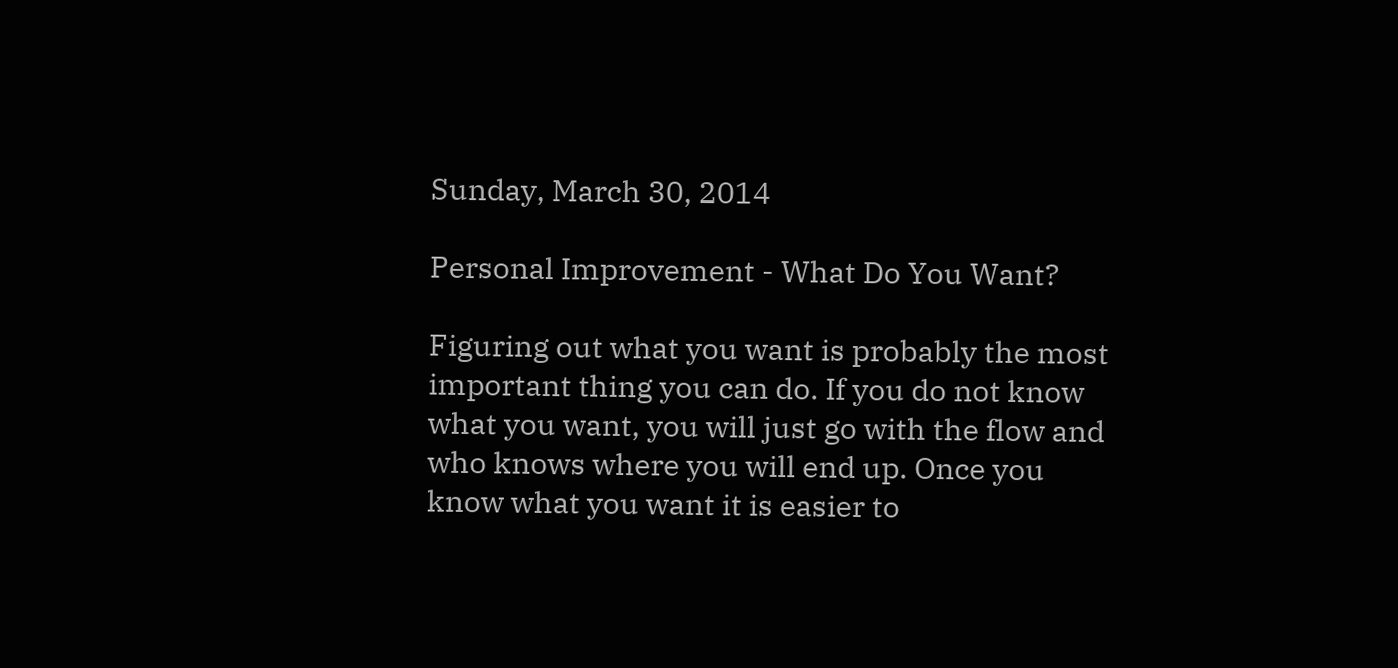Sunday, March 30, 2014

Personal Improvement - What Do You Want?

Figuring out what you want is probably the most important thing you can do. If you do not know what you want, you will just go with the flow and who knows where you will end up. Once you know what you want it is easier to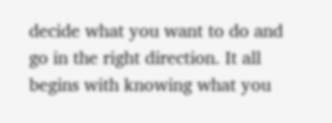decide what you want to do and go in the right direction. It all begins with knowing what you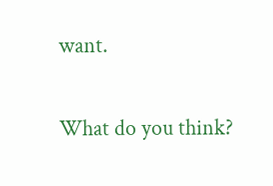want.

What do you think?